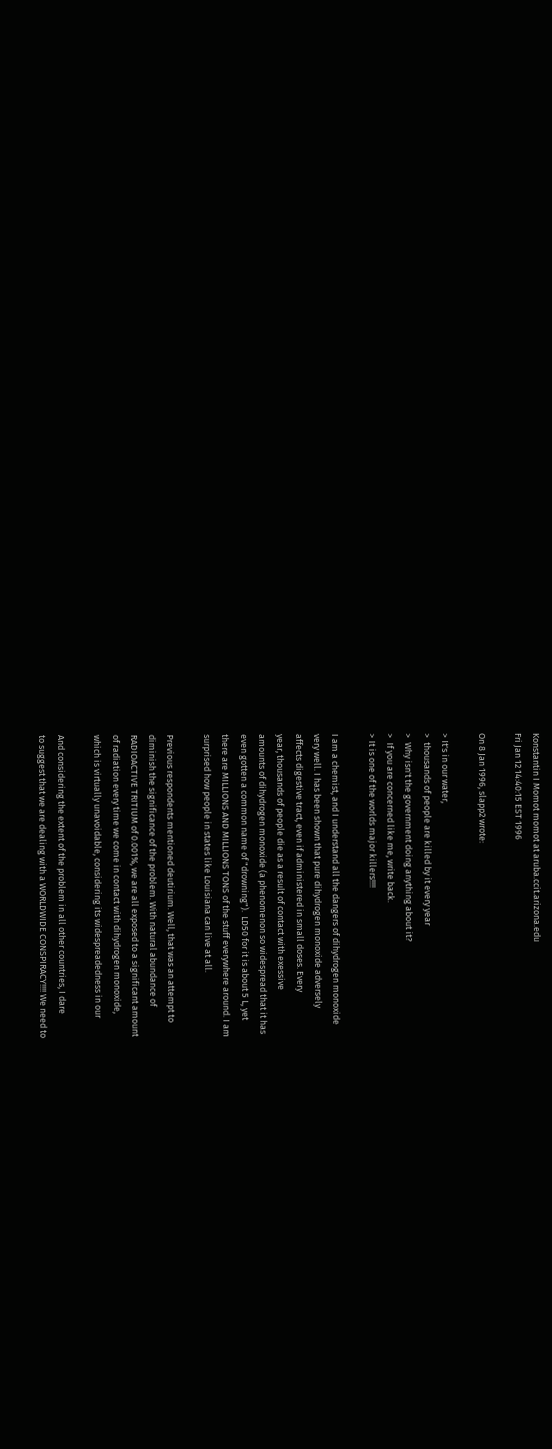Konstantin I Momot momot at aruba.ccit.arizona.edu
Fri Jan 12 14:40:15 EST 1996

On 8 Jan 1996, slapp2 wrote:

> It's in our water,
>  thousands of people are killed by it every year
>  Why isn't the government doing anything about it?
>  If you are concerned like me, write back.
> It is one of the worlds major killers!!!!

I am a chemist, and I understand all the dangers of dihydrogen monoxide
very well. I has been shown that pure dihydrogen monoxide adversely
affects digestive tract, even if administered in small doses. Every
year, thousands of people die as a result of contact with exessive
amounts of dihydrogen monoxide (a phenomenon so widespread that it has
even gotten a common name of "drowning").  LD50 for it is about 5 L, yet
there are MILLIONS AND MILLIONS TONS of the stuff everywhere around. I am
surprised how people in states like Louisiana can live at all.

Previous respondents mentioned deutirium. Well, that was an attempt to
diminish the significance of the problem. With natural abundance of
RADIOACTIVE TRITIUM of 0.001%, we are all exposed to a significant amount
of radiation every time we come in contact with dihydrogen monoxide,
which is virtually unavoidable, considering its widespreadedness in our

And considering the extent of the problem in all other countries, I dare
to suggest that we are dealing with a WORLDWIDE CONSPIRACY!!!! We need to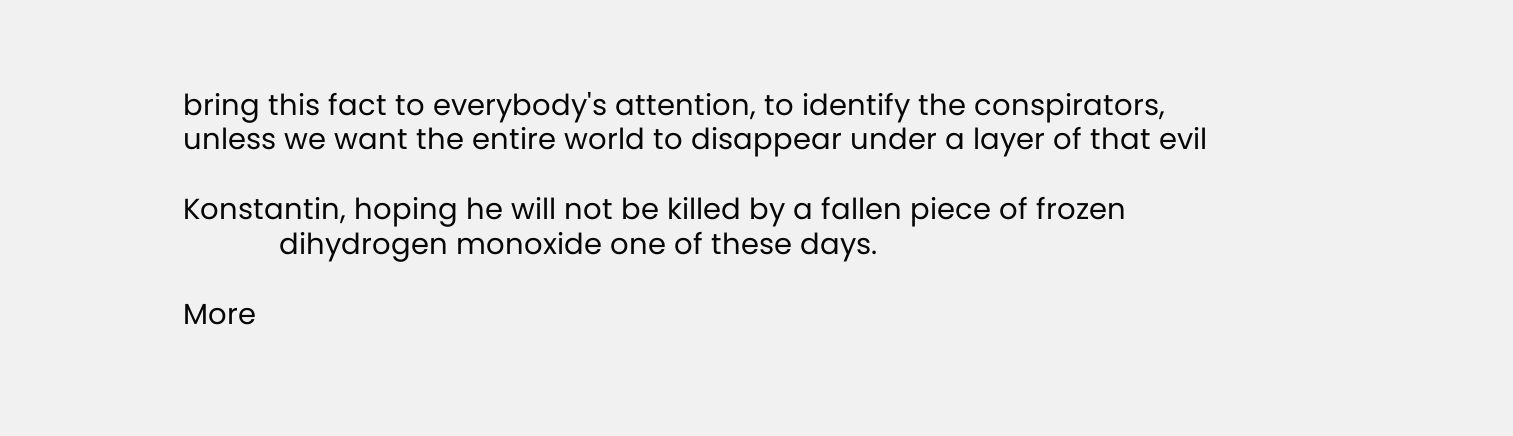bring this fact to everybody's attention, to identify the conspirators,
unless we want the entire world to disappear under a layer of that evil

Konstantin, hoping he will not be killed by a fallen piece of frozen
            dihydrogen monoxide one of these days.

More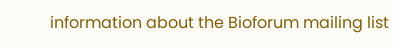information about the Bioforum mailing list